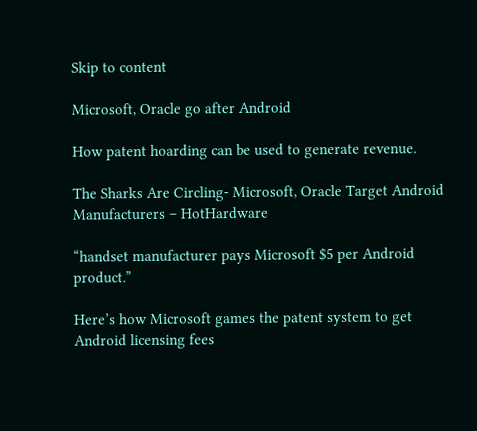Skip to content

Microsoft, Oracle go after Android

How patent hoarding can be used to generate revenue.

The Sharks Are Circling- Microsoft, Oracle Target Android Manufacturers – HotHardware

“handset manufacturer pays Microsoft $5 per Android product.”

Here’s how Microsoft games the patent system to get Android licensing fees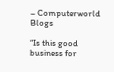– Computerworld Blogs

“Is this good business for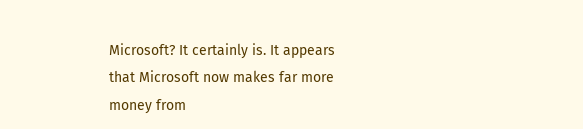Microsoft? It certainly is. It appears that Microsoft now makes far more money from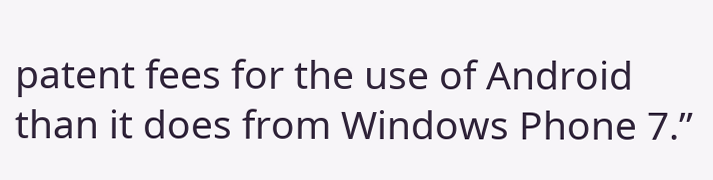patent fees for the use of Android than it does from Windows Phone 7.”